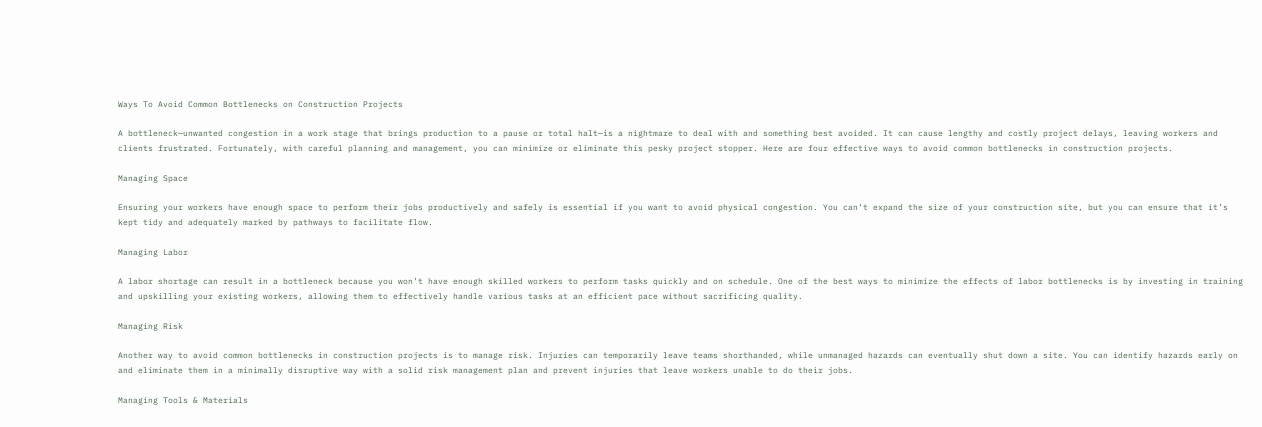Ways To Avoid Common Bottlenecks on Construction Projects

A bottleneck—unwanted congestion in a work stage that brings production to a pause or total halt—is a nightmare to deal with and something best avoided. It can cause lengthy and costly project delays, leaving workers and clients frustrated. Fortunately, with careful planning and management, you can minimize or eliminate this pesky project stopper. Here are four effective ways to avoid common bottlenecks in construction projects.

Managing Space

Ensuring your workers have enough space to perform their jobs productively and safely is essential if you want to avoid physical congestion. You can’t expand the size of your construction site, but you can ensure that it’s kept tidy and adequately marked by pathways to facilitate flow.

Managing Labor

A labor shortage can result in a bottleneck because you won’t have enough skilled workers to perform tasks quickly and on schedule. One of the best ways to minimize the effects of labor bottlenecks is by investing in training and upskilling your existing workers, allowing them to effectively handle various tasks at an efficient pace without sacrificing quality.

Managing Risk

Another way to avoid common bottlenecks in construction projects is to manage risk. Injuries can temporarily leave teams shorthanded, while unmanaged hazards can eventually shut down a site. You can identify hazards early on and eliminate them in a minimally disruptive way with a solid risk management plan and prevent injuries that leave workers unable to do their jobs.

Managing Tools & Materials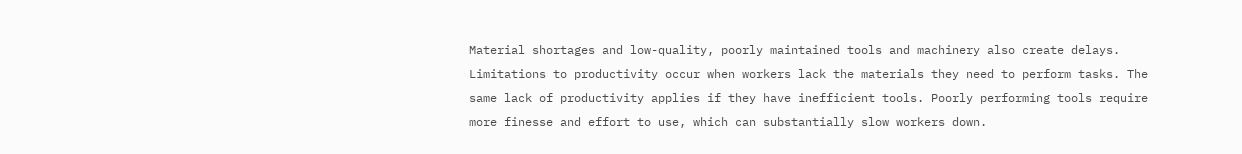Material shortages and low-quality, poorly maintained tools and machinery also create delays. Limitations to productivity occur when workers lack the materials they need to perform tasks. The same lack of productivity applies if they have inefficient tools. Poorly performing tools require more finesse and effort to use, which can substantially slow workers down.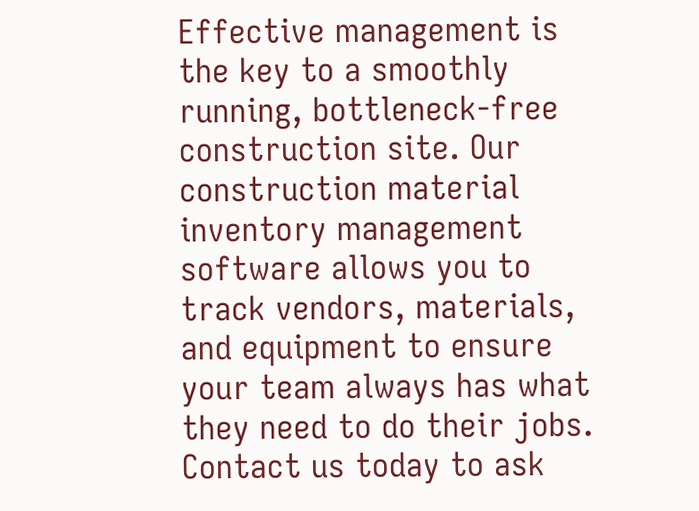Effective management is the key to a smoothly running, bottleneck-free construction site. Our construction material inventory management software allows you to track vendors, materials, and equipment to ensure your team always has what they need to do their jobs. Contact us today to ask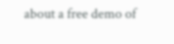about a free demo of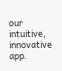our intuitive, innovative app.